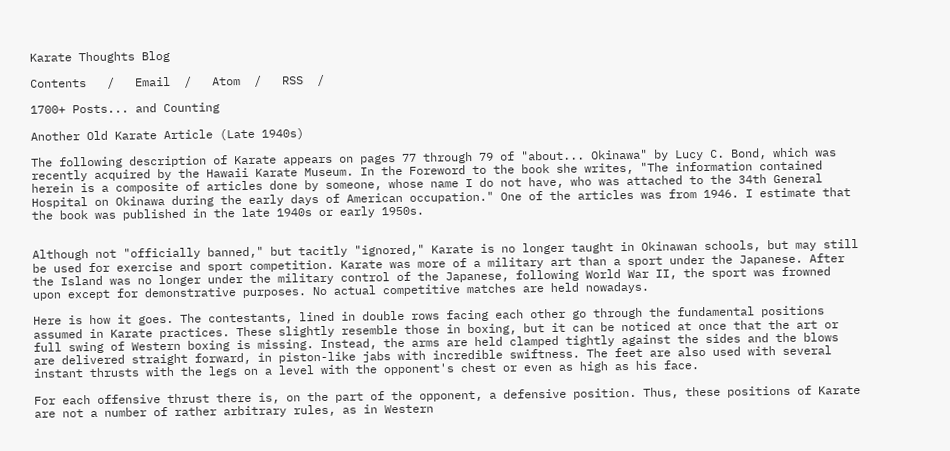Karate Thoughts Blog

Contents   /   Email  /   Atom  /   RSS  /

1700+ Posts... and Counting

Another Old Karate Article (Late 1940s)

The following description of Karate appears on pages 77 through 79 of "about... Okinawa" by Lucy C. Bond, which was recently acquired by the Hawaii Karate Museum. In the Foreword to the book she writes, "The information contained herein is a composite of articles done by someone, whose name I do not have, who was attached to the 34th General Hospital on Okinawa during the early days of American occupation." One of the articles was from 1946. I estimate that the book was published in the late 1940s or early 1950s.


Although not "officially banned," but tacitly "ignored," Karate is no longer taught in Okinawan schools, but may still be used for exercise and sport competition. Karate was more of a military art than a sport under the Japanese. After the Island was no longer under the military control of the Japanese, following World War II, the sport was frowned upon except for demonstrative purposes. No actual competitive matches are held nowadays.

Here is how it goes. The contestants, lined in double rows facing each other go through the fundamental positions assumed in Karate practices. These slightly resemble those in boxing, but it can be noticed at once that the art or full swing of Western boxing is missing. Instead, the arms are held clamped tightly against the sides and the blows are delivered straight forward, in piston-like jabs with incredible swiftness. The feet are also used with several instant thrusts with the legs on a level with the opponent's chest or even as high as his face.

For each offensive thrust there is, on the part of the opponent, a defensive position. Thus, these positions of Karate are not a number of rather arbitrary rules, as in Western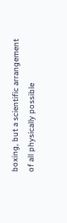boxing, but a scientific arrangement of all physically possible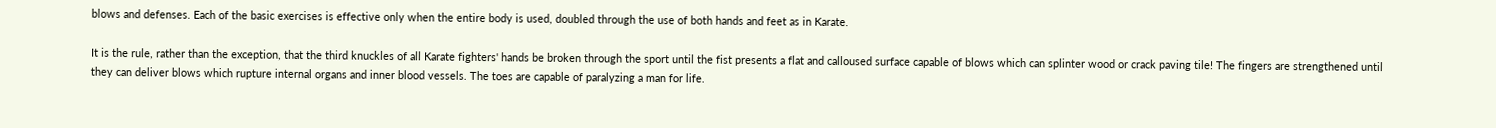blows and defenses. Each of the basic exercises is effective only when the entire body is used, doubled through the use of both hands and feet as in Karate.

It is the rule, rather than the exception, that the third knuckles of all Karate fighters' hands be broken through the sport until the fist presents a flat and calloused surface capable of blows which can splinter wood or crack paving tile! The fingers are strengthened until they can deliver blows which rupture internal organs and inner blood vessels. The toes are capable of paralyzing a man for life.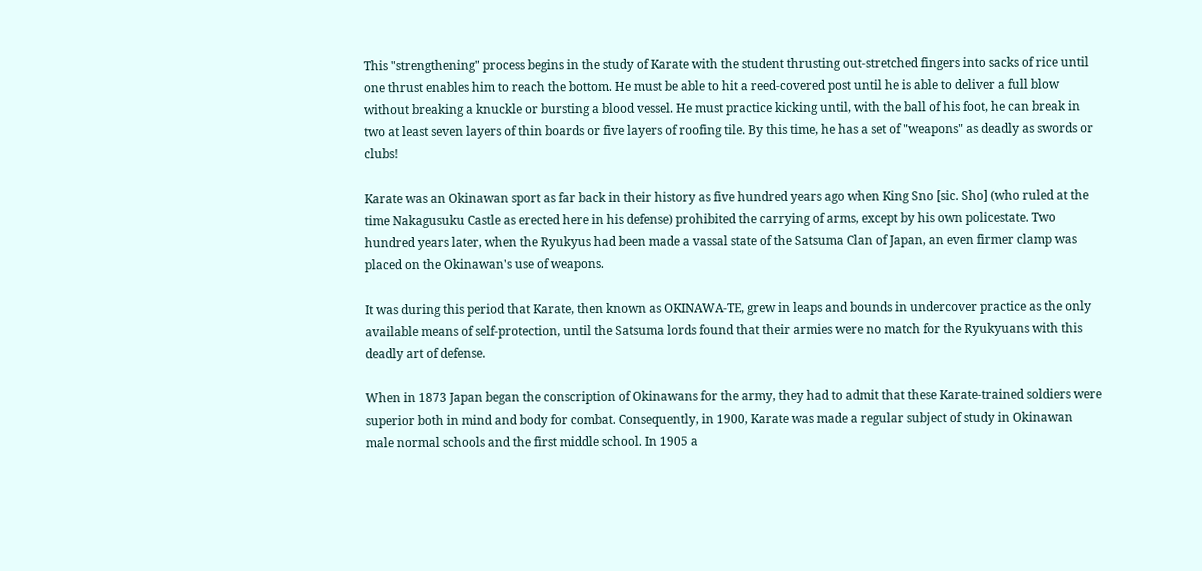This "strengthening" process begins in the study of Karate with the student thrusting out-stretched fingers into sacks of rice until one thrust enables him to reach the bottom. He must be able to hit a reed-covered post until he is able to deliver a full blow without breaking a knuckle or bursting a blood vessel. He must practice kicking until, with the ball of his foot, he can break in two at least seven layers of thin boards or five layers of roofing tile. By this time, he has a set of "weapons" as deadly as swords or clubs!

Karate was an Okinawan sport as far back in their history as five hundred years ago when King Sno [sic. Sho] (who ruled at the time Nakagusuku Castle as erected here in his defense) prohibited the carrying of arms, except by his own policestate. Two hundred years later, when the Ryukyus had been made a vassal state of the Satsuma Clan of Japan, an even firmer clamp was placed on the Okinawan's use of weapons.

It was during this period that Karate, then known as OKINAWA-TE, grew in leaps and bounds in undercover practice as the only available means of self-protection, until the Satsuma lords found that their armies were no match for the Ryukyuans with this deadly art of defense.

When in 1873 Japan began the conscription of Okinawans for the army, they had to admit that these Karate-trained soldiers were superior both in mind and body for combat. Consequently, in 1900, Karate was made a regular subject of study in Okinawan male normal schools and the first middle school. In 1905 a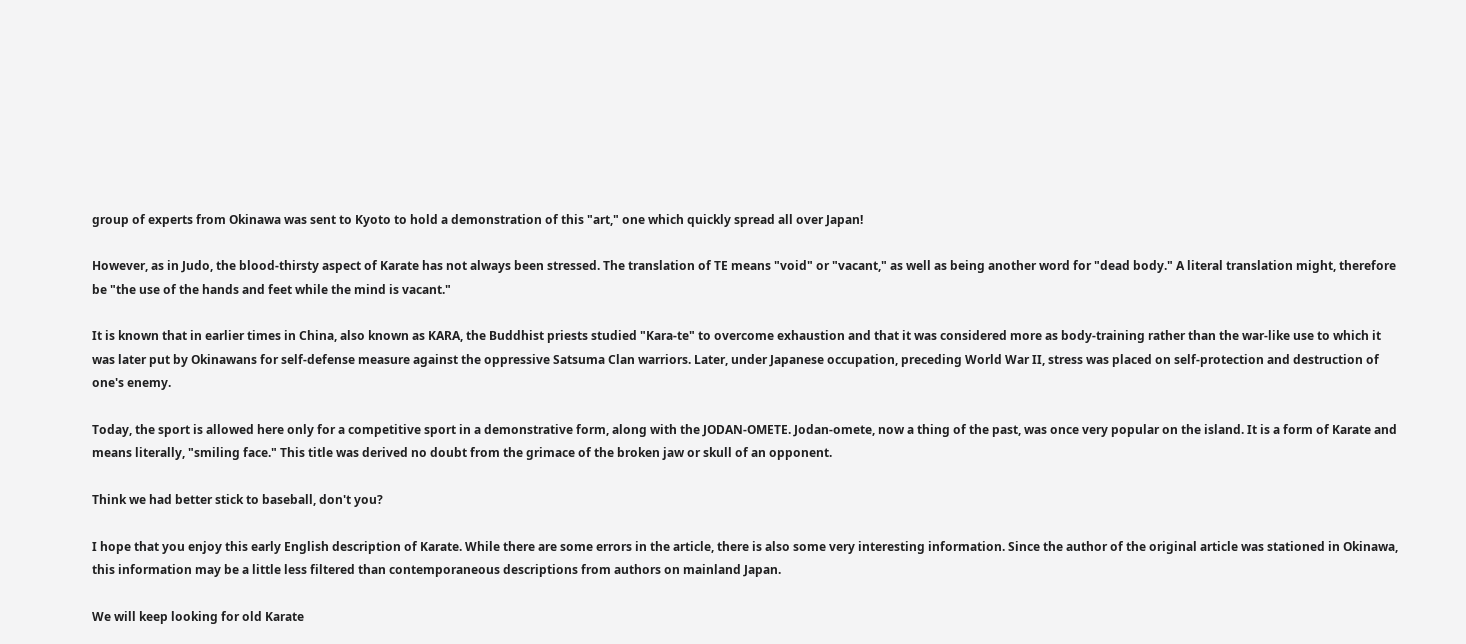group of experts from Okinawa was sent to Kyoto to hold a demonstration of this "art," one which quickly spread all over Japan!

However, as in Judo, the blood-thirsty aspect of Karate has not always been stressed. The translation of TE means "void" or "vacant," as well as being another word for "dead body." A literal translation might, therefore be "the use of the hands and feet while the mind is vacant."

It is known that in earlier times in China, also known as KARA, the Buddhist priests studied "Kara-te" to overcome exhaustion and that it was considered more as body-training rather than the war-like use to which it was later put by Okinawans for self-defense measure against the oppressive Satsuma Clan warriors. Later, under Japanese occupation, preceding World War II, stress was placed on self-protection and destruction of one's enemy.

Today, the sport is allowed here only for a competitive sport in a demonstrative form, along with the JODAN-OMETE. Jodan-omete, now a thing of the past, was once very popular on the island. It is a form of Karate and means literally, "smiling face." This title was derived no doubt from the grimace of the broken jaw or skull of an opponent.

Think we had better stick to baseball, don't you?

I hope that you enjoy this early English description of Karate. While there are some errors in the article, there is also some very interesting information. Since the author of the original article was stationed in Okinawa, this information may be a little less filtered than contemporaneous descriptions from authors on mainland Japan.

We will keep looking for old Karate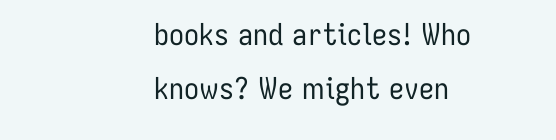books and articles! Who knows? We might even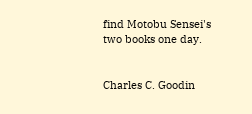find Motobu Sensei's two books one day.


Charles C. Goodin